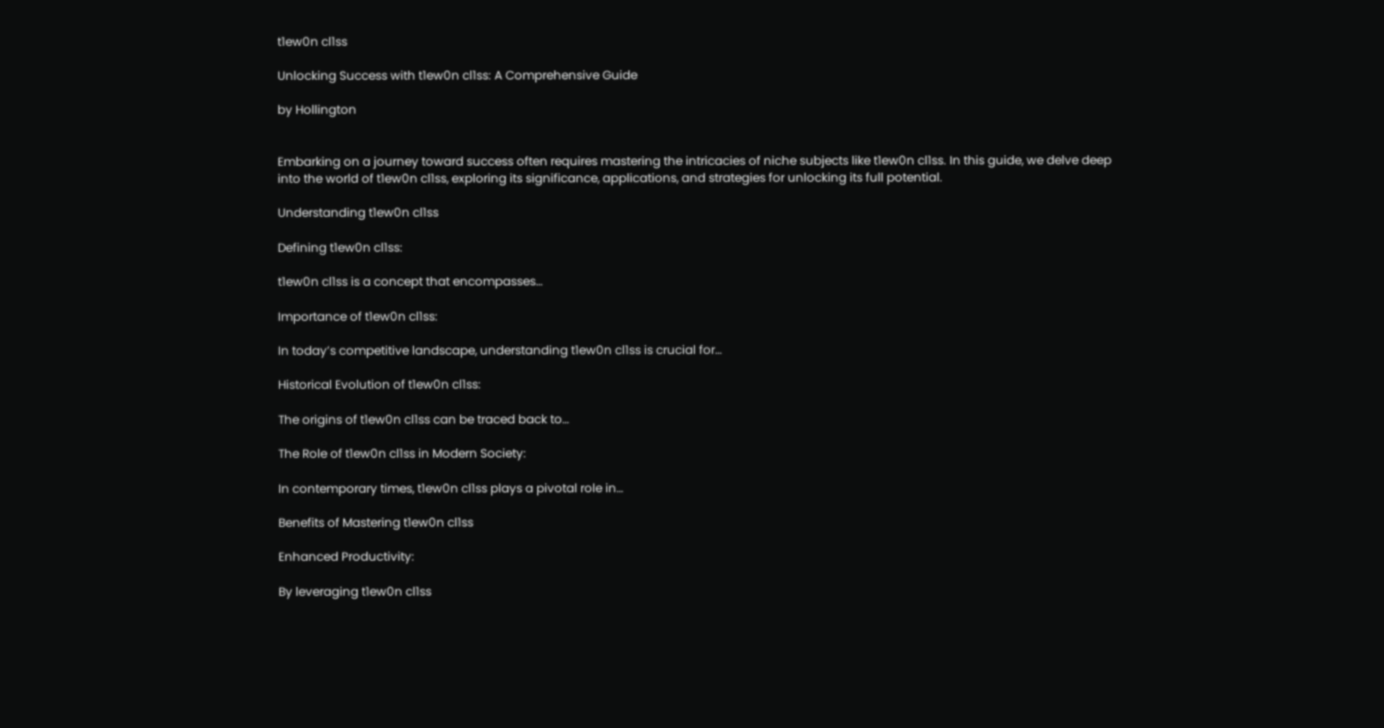t1ew0n cl1ss

Unlocking Success with t1ew0n cl1ss: A Comprehensive Guide

by Hollington


Embarking on a journey toward success often requires mastering the intricacies of niche subjects like t1ew0n cl1ss. In this guide, we delve deep into the world of t1ew0n cl1ss, exploring its significance, applications, and strategies for unlocking its full potential.

Understanding t1ew0n cl1ss

Defining t1ew0n cl1ss:

t1ew0n cl1ss is a concept that encompasses…

Importance of t1ew0n cl1ss:

In today’s competitive landscape, understanding t1ew0n cl1ss is crucial for…

Historical Evolution of t1ew0n cl1ss:

The origins of t1ew0n cl1ss can be traced back to…

The Role of t1ew0n cl1ss in Modern Society:

In contemporary times, t1ew0n cl1ss plays a pivotal role in…

Benefits of Mastering t1ew0n cl1ss

Enhanced Productivity:

By leveraging t1ew0n cl1ss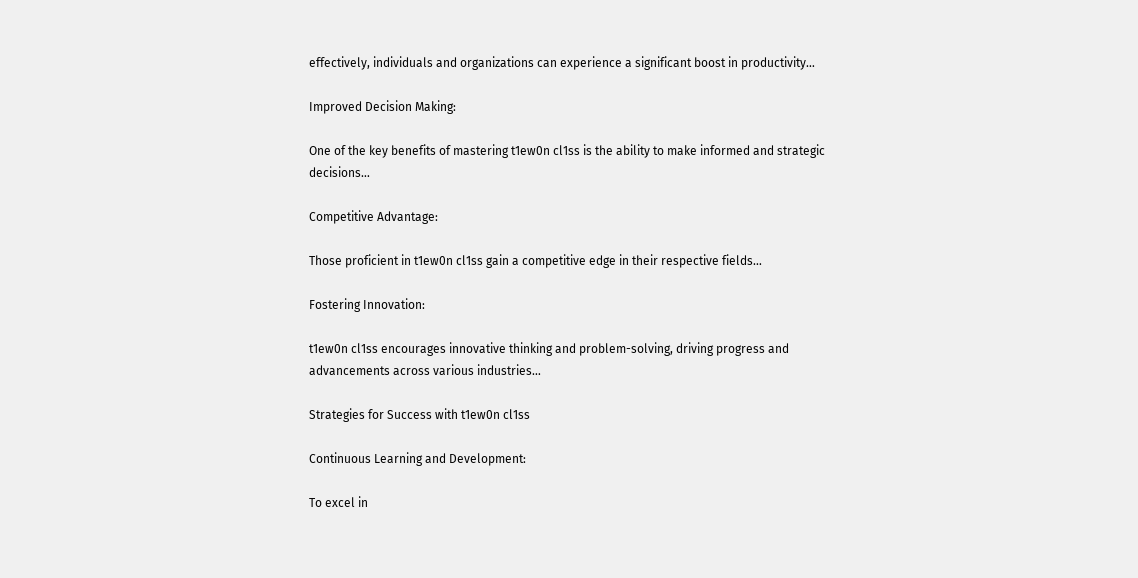effectively, individuals and organizations can experience a significant boost in productivity…

Improved Decision Making:

One of the key benefits of mastering t1ew0n cl1ss is the ability to make informed and strategic decisions…

Competitive Advantage:

Those proficient in t1ew0n cl1ss gain a competitive edge in their respective fields…

Fostering Innovation:

t1ew0n cl1ss encourages innovative thinking and problem-solving, driving progress and advancements across various industries…

Strategies for Success with t1ew0n cl1ss

Continuous Learning and Development:

To excel in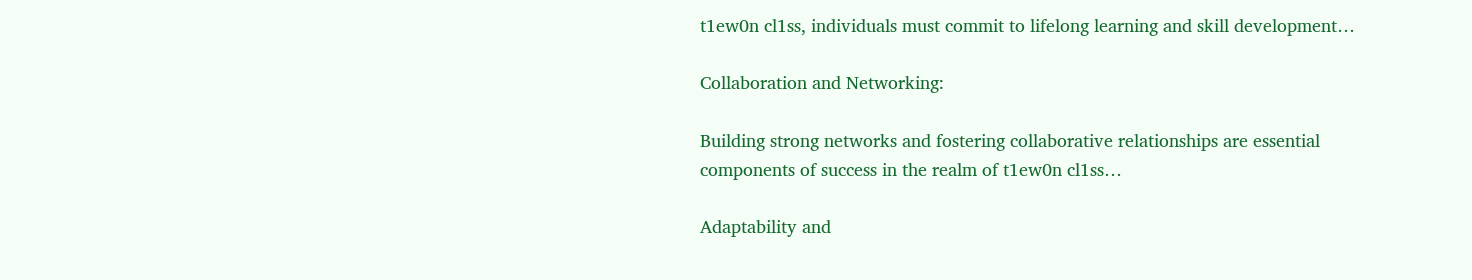t1ew0n cl1ss, individuals must commit to lifelong learning and skill development…

Collaboration and Networking:

Building strong networks and fostering collaborative relationships are essential components of success in the realm of t1ew0n cl1ss…

Adaptability and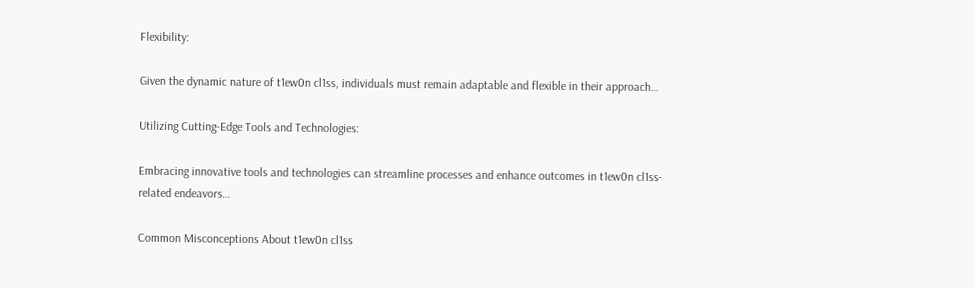Flexibility:

Given the dynamic nature of t1ew0n cl1ss, individuals must remain adaptable and flexible in their approach…

Utilizing Cutting-Edge Tools and Technologies:

Embracing innovative tools and technologies can streamline processes and enhance outcomes in t1ew0n cl1ss-related endeavors…

Common Misconceptions About t1ew0n cl1ss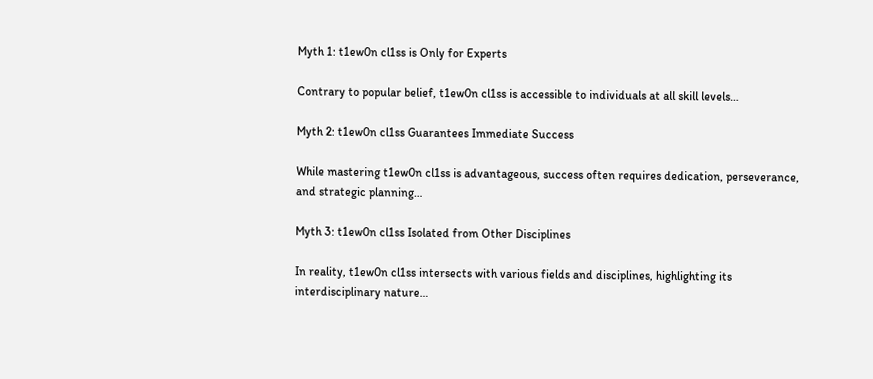Myth 1: t1ew0n cl1ss is Only for Experts

Contrary to popular belief, t1ew0n cl1ss is accessible to individuals at all skill levels…

Myth 2: t1ew0n cl1ss Guarantees Immediate Success

While mastering t1ew0n cl1ss is advantageous, success often requires dedication, perseverance, and strategic planning…

Myth 3: t1ew0n cl1ss Isolated from Other Disciplines

In reality, t1ew0n cl1ss intersects with various fields and disciplines, highlighting its interdisciplinary nature…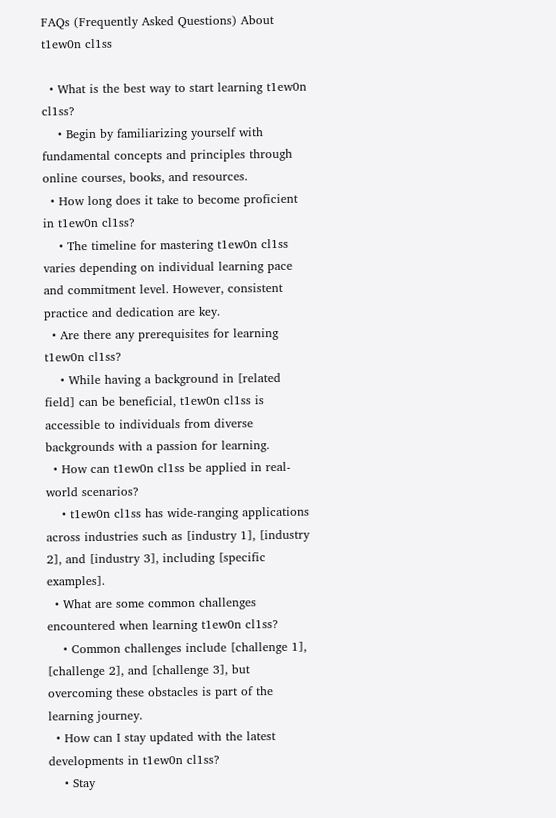FAQs (Frequently Asked Questions) About t1ew0n cl1ss

  • What is the best way to start learning t1ew0n cl1ss?
    • Begin by familiarizing yourself with fundamental concepts and principles through online courses, books, and resources.
  • How long does it take to become proficient in t1ew0n cl1ss?
    • The timeline for mastering t1ew0n cl1ss varies depending on individual learning pace and commitment level. However, consistent practice and dedication are key.
  • Are there any prerequisites for learning t1ew0n cl1ss?
    • While having a background in [related field] can be beneficial, t1ew0n cl1ss is accessible to individuals from diverse backgrounds with a passion for learning.
  • How can t1ew0n cl1ss be applied in real-world scenarios?
    • t1ew0n cl1ss has wide-ranging applications across industries such as [industry 1], [industry 2], and [industry 3], including [specific examples].
  • What are some common challenges encountered when learning t1ew0n cl1ss?
    • Common challenges include [challenge 1], [challenge 2], and [challenge 3], but overcoming these obstacles is part of the learning journey.
  • How can I stay updated with the latest developments in t1ew0n cl1ss?
    • Stay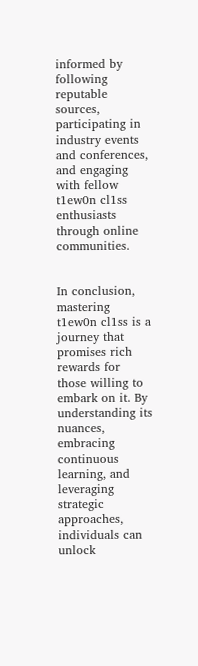informed by following reputable sources, participating in industry events and conferences, and engaging with fellow t1ew0n cl1ss enthusiasts through online communities.


In conclusion, mastering t1ew0n cl1ss is a journey that promises rich rewards for those willing to embark on it. By understanding its nuances, embracing continuous learning, and leveraging strategic approaches, individuals can unlock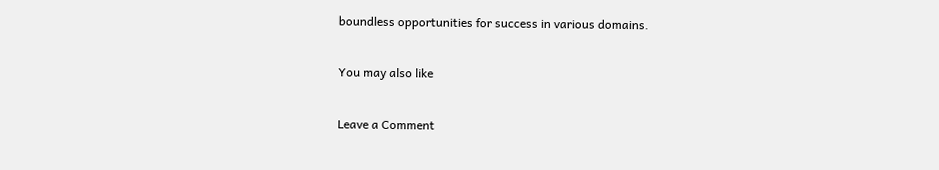boundless opportunities for success in various domains.

You may also like

Leave a Comment